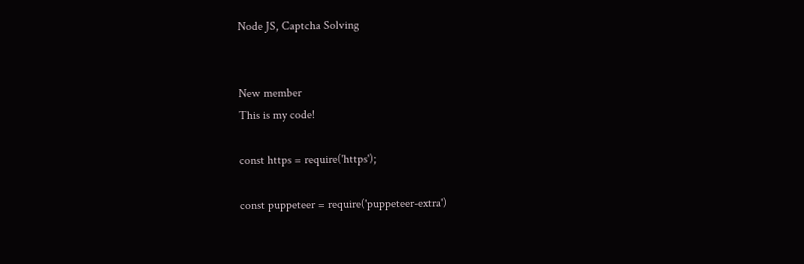Node JS, Captcha Solving


New member
This is my code!

const https = require('https');

const puppeteer = require('puppeteer-extra')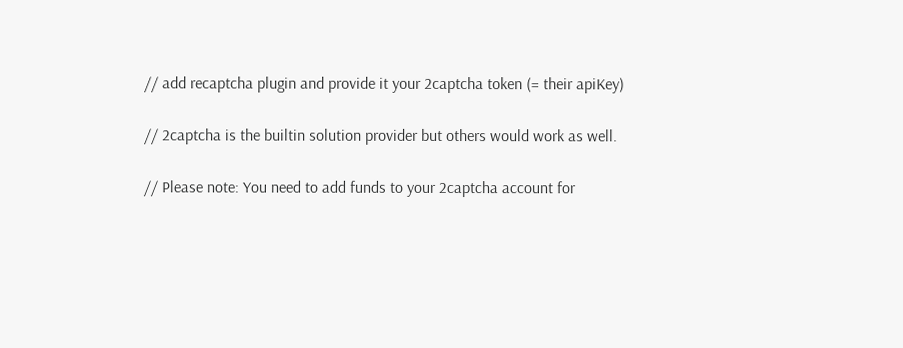// add recaptcha plugin and provide it your 2captcha token (= their apiKey)

// 2captcha is the builtin solution provider but others would work as well.

// Please note: You need to add funds to your 2captcha account for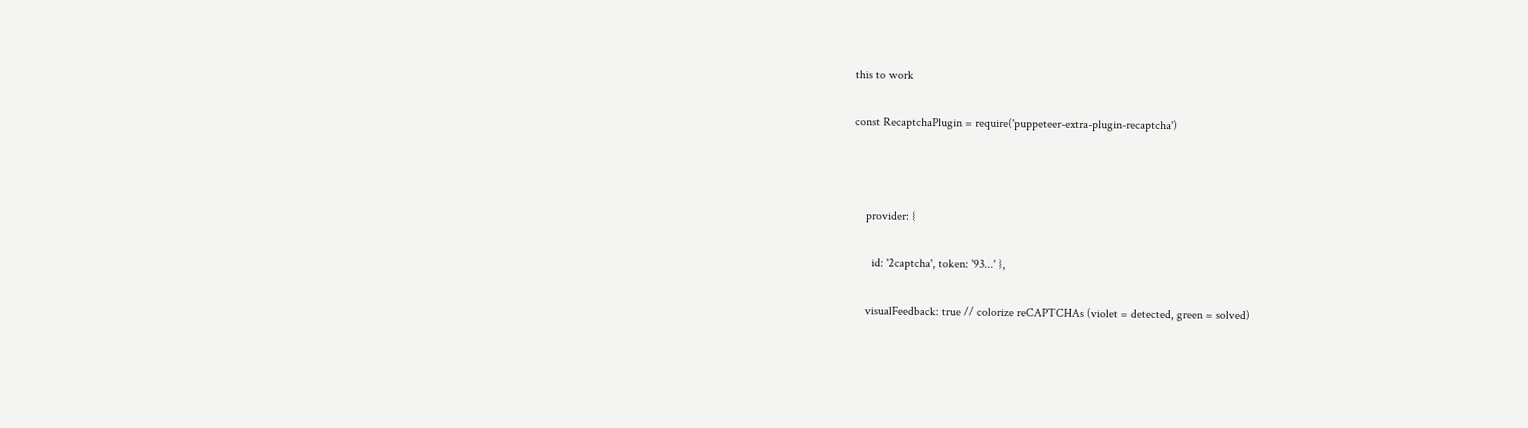this to work

const RecaptchaPlugin = require('puppeteer-extra-plugin-recaptcha')



    provider: {

      id: '2captcha', token: '93...' },

    visualFeedback: true // colorize reCAPTCHAs (violet = detected, green = solved)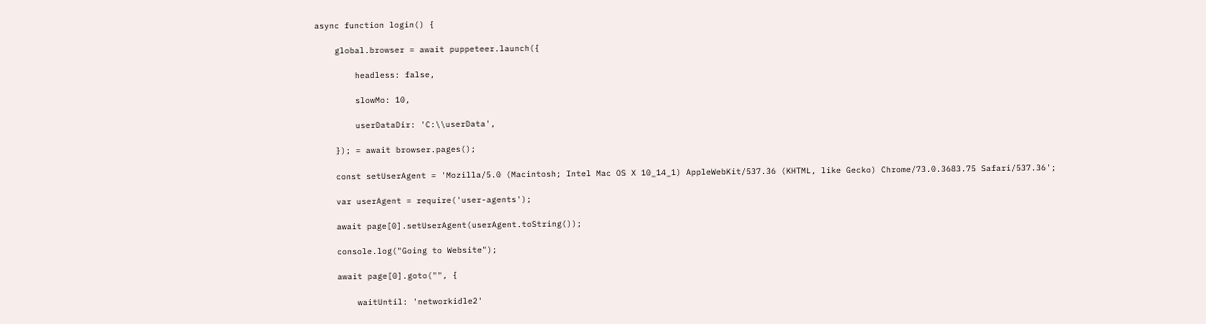async function login() {

    global.browser = await puppeteer.launch({

        headless: false,

        slowMo: 10,

        userDataDir: 'C:\\userData',

    }); = await browser.pages();

    const setUserAgent = 'Mozilla/5.0 (Macintosh; Intel Mac OS X 10_14_1) AppleWebKit/537.36 (KHTML, like Gecko) Chrome/73.0.3683.75 Safari/537.36';

    var userAgent = require('user-agents');

    await page[0].setUserAgent(userAgent.toString());

    console.log("Going to Website");

    await page[0].goto("", {

        waitUntil: 'networkidle2'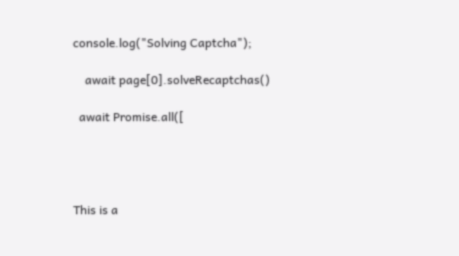console.log("Solving Captcha");

    await page[0].solveRecaptchas()

  await Promise.all([




This is a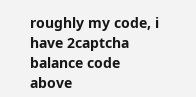roughly my code, i have 2captcha balance code above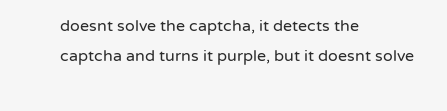doesnt solve the captcha, it detects the captcha and turns it purple, but it doesnt solve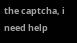the captcha, i need help